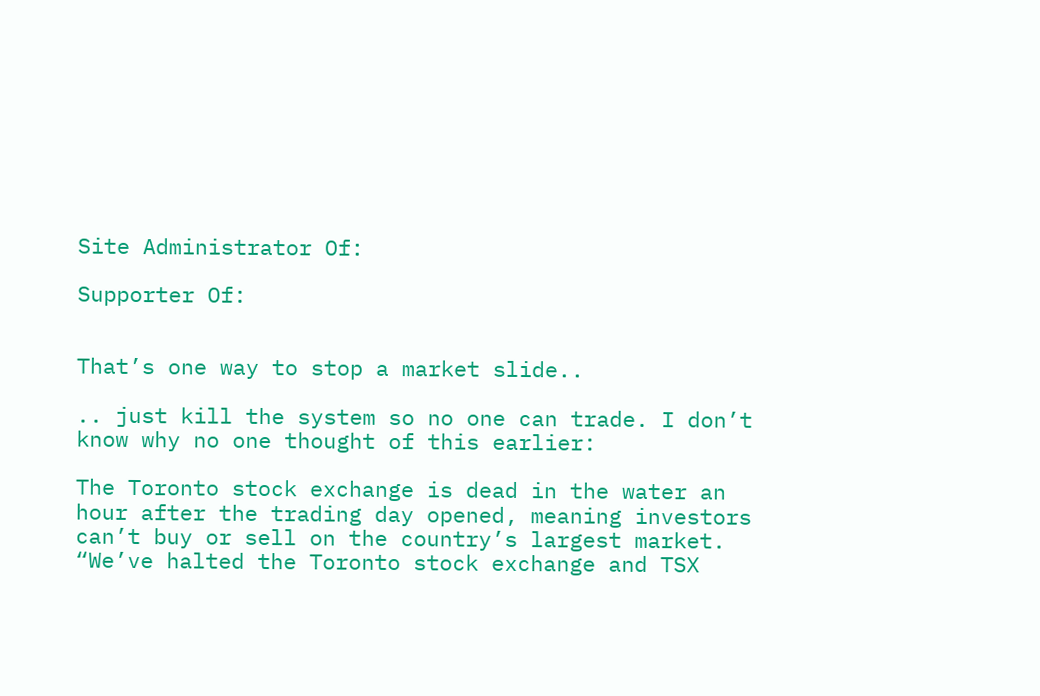Site Administrator Of:

Supporter Of:


That’s one way to stop a market slide..

.. just kill the system so no one can trade. I don’t know why no one thought of this earlier:

The Toronto stock exchange is dead in the water an hour after the trading day opened, meaning investors can’t buy or sell on the country’s largest market. “We’ve halted the Toronto stock exchange and TSX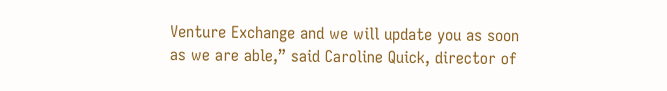Venture Exchange and we will update you as soon as we are able,” said Caroline Quick, director of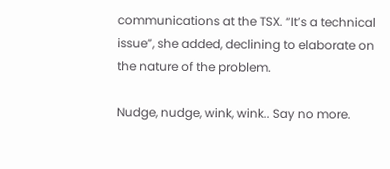communications at the TSX. “It’s a technical issue”, she added, declining to elaborate on the nature of the problem.

Nudge, nudge, wink, wink.. Say no more.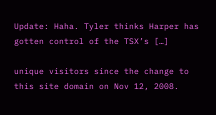Update: Haha. Tyler thinks Harper has gotten control of the TSX’s […]

unique visitors since the change to this site domain on Nov 12, 2008.